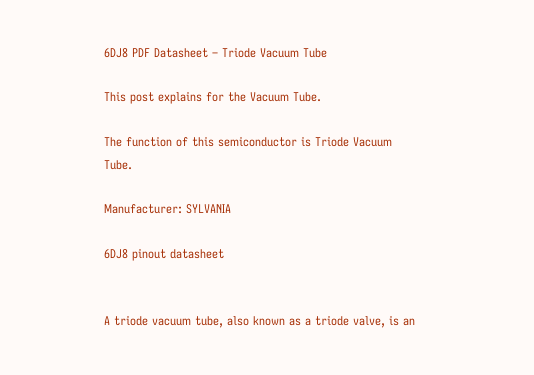6DJ8 PDF Datasheet – Triode Vacuum Tube

This post explains for the Vacuum Tube.

The function of this semiconductor is Triode Vacuum Tube.

Manufacturer: SYLVANIA

6DJ8 pinout datasheet


A triode vacuum tube, also known as a triode valve, is an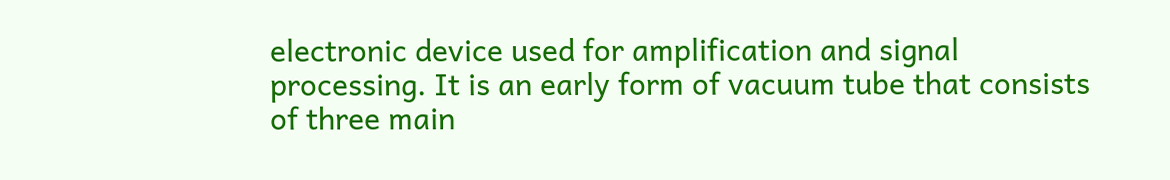electronic device used for amplification and signal processing. It is an early form of vacuum tube that consists of three main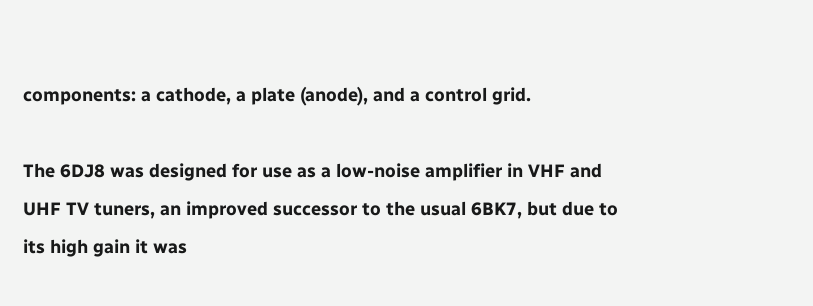components: a cathode, a plate (anode), and a control grid.

The 6DJ8 was designed for use as a low-noise amplifier in VHF and UHF TV tuners, an improved successor to the usual 6BK7, but due to its high gain it was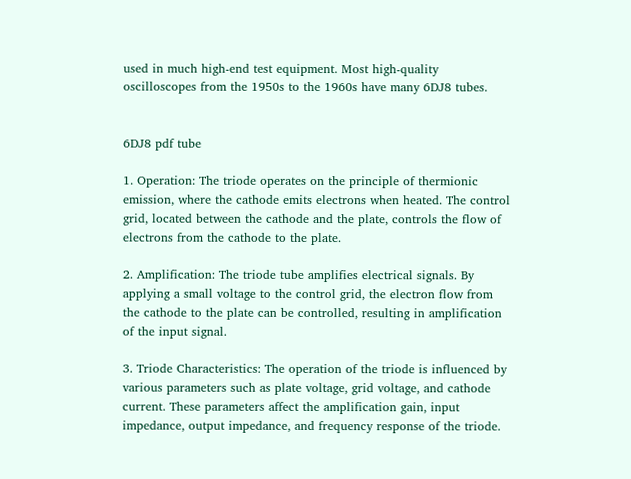used in much high-end test equipment. Most high-quality oscilloscopes from the 1950s to the 1960s have many 6DJ8 tubes.


6DJ8 pdf tube

1. Operation: The triode operates on the principle of thermionic emission, where the cathode emits electrons when heated. The control grid, located between the cathode and the plate, controls the flow of electrons from the cathode to the plate.

2. Amplification: The triode tube amplifies electrical signals. By applying a small voltage to the control grid, the electron flow from the cathode to the plate can be controlled, resulting in amplification of the input signal.

3. Triode Characteristics: The operation of the triode is influenced by various parameters such as plate voltage, grid voltage, and cathode current. These parameters affect the amplification gain, input impedance, output impedance, and frequency response of the triode.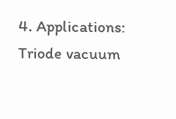4. Applications: Triode vacuum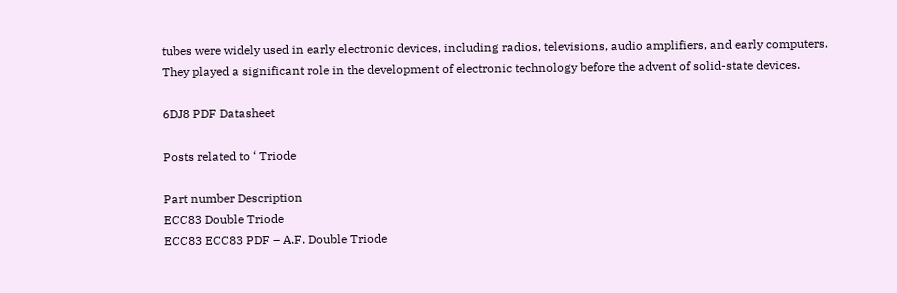tubes were widely used in early electronic devices, including radios, televisions, audio amplifiers, and early computers. They played a significant role in the development of electronic technology before the advent of solid-state devices.

6DJ8 PDF Datasheet

Posts related to ‘ Triode

Part number Description
ECC83 Double Triode
ECC83 ECC83 PDF – A.F. Double Triode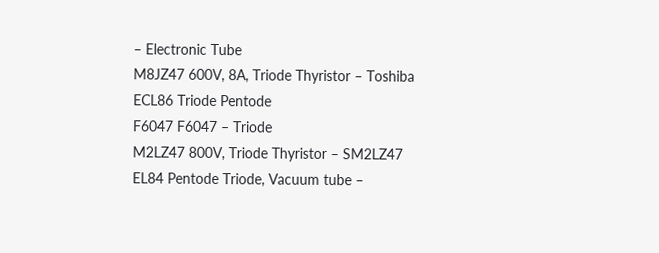– Electronic Tube
M8JZ47 600V, 8A, Triode Thyristor – Toshiba
ECL86 Triode Pentode
F6047 F6047 – Triode
M2LZ47 800V, Triode Thyristor – SM2LZ47
EL84 Pentode Triode, Vacuum tube –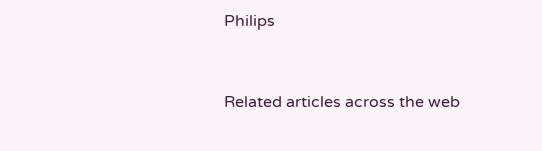Philips


Related articles across the web